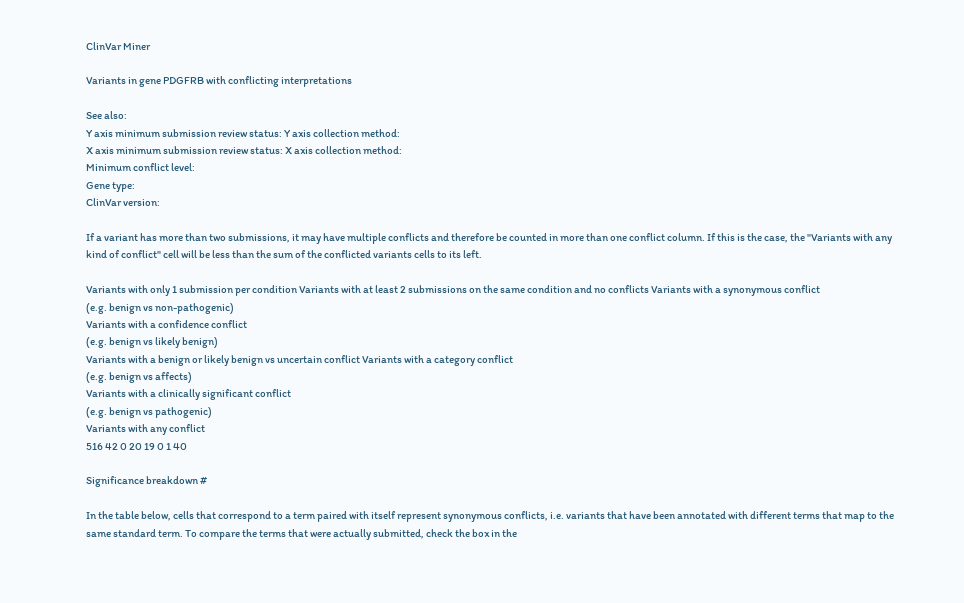ClinVar Miner

Variants in gene PDGFRB with conflicting interpretations

See also:
Y axis minimum submission review status: Y axis collection method:
X axis minimum submission review status: X axis collection method:
Minimum conflict level:
Gene type:
ClinVar version:

If a variant has more than two submissions, it may have multiple conflicts and therefore be counted in more than one conflict column. If this is the case, the "Variants with any kind of conflict" cell will be less than the sum of the conflicted variants cells to its left.

Variants with only 1 submission per condition Variants with at least 2 submissions on the same condition and no conflicts Variants with a synonymous conflict
(e.g. benign vs non-pathogenic)
Variants with a confidence conflict
(e.g. benign vs likely benign)
Variants with a benign or likely benign vs uncertain conflict Variants with a category conflict
(e.g. benign vs affects)
Variants with a clinically significant conflict
(e.g. benign vs pathogenic)
Variants with any conflict
516 42 0 20 19 0 1 40

Significance breakdown #

In the table below, cells that correspond to a term paired with itself represent synonymous conflicts, i.e. variants that have been annotated with different terms that map to the same standard term. To compare the terms that were actually submitted, check the box in the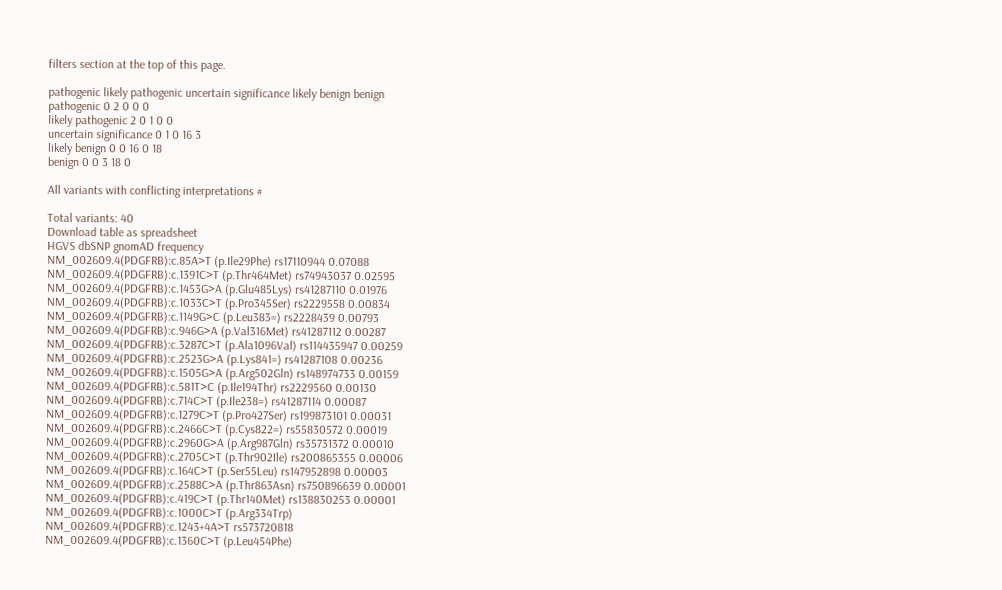filters section at the top of this page.

pathogenic likely pathogenic uncertain significance likely benign benign
pathogenic 0 2 0 0 0
likely pathogenic 2 0 1 0 0
uncertain significance 0 1 0 16 3
likely benign 0 0 16 0 18
benign 0 0 3 18 0

All variants with conflicting interpretations #

Total variants: 40
Download table as spreadsheet
HGVS dbSNP gnomAD frequency
NM_002609.4(PDGFRB):c.85A>T (p.Ile29Phe) rs17110944 0.07088
NM_002609.4(PDGFRB):c.1391C>T (p.Thr464Met) rs74943037 0.02595
NM_002609.4(PDGFRB):c.1453G>A (p.Glu485Lys) rs41287110 0.01976
NM_002609.4(PDGFRB):c.1033C>T (p.Pro345Ser) rs2229558 0.00834
NM_002609.4(PDGFRB):c.1149G>C (p.Leu383=) rs2228439 0.00793
NM_002609.4(PDGFRB):c.946G>A (p.Val316Met) rs41287112 0.00287
NM_002609.4(PDGFRB):c.3287C>T (p.Ala1096Val) rs114435947 0.00259
NM_002609.4(PDGFRB):c.2523G>A (p.Lys841=) rs41287108 0.00236
NM_002609.4(PDGFRB):c.1505G>A (p.Arg502Gln) rs148974733 0.00159
NM_002609.4(PDGFRB):c.581T>C (p.Ile194Thr) rs2229560 0.00130
NM_002609.4(PDGFRB):c.714C>T (p.Ile238=) rs41287114 0.00087
NM_002609.4(PDGFRB):c.1279C>T (p.Pro427Ser) rs199873101 0.00031
NM_002609.4(PDGFRB):c.2466C>T (p.Cys822=) rs55830572 0.00019
NM_002609.4(PDGFRB):c.2960G>A (p.Arg987Gln) rs35731372 0.00010
NM_002609.4(PDGFRB):c.2705C>T (p.Thr902Ile) rs200865355 0.00006
NM_002609.4(PDGFRB):c.164C>T (p.Ser55Leu) rs147952898 0.00003
NM_002609.4(PDGFRB):c.2588C>A (p.Thr863Asn) rs750896639 0.00001
NM_002609.4(PDGFRB):c.419C>T (p.Thr140Met) rs138830253 0.00001
NM_002609.4(PDGFRB):c.1000C>T (p.Arg334Trp)
NM_002609.4(PDGFRB):c.1243+4A>T rs573720818
NM_002609.4(PDGFRB):c.1360C>T (p.Leu454Phe)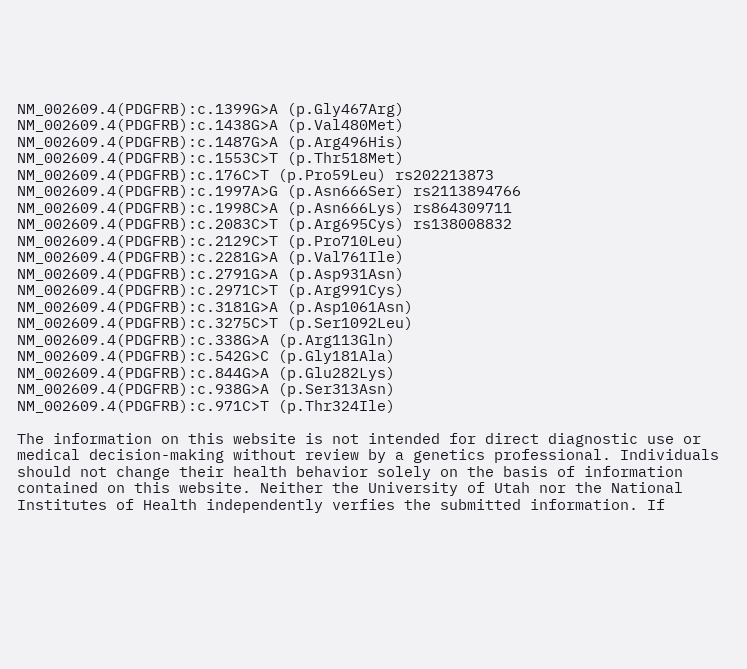NM_002609.4(PDGFRB):c.1399G>A (p.Gly467Arg)
NM_002609.4(PDGFRB):c.1438G>A (p.Val480Met)
NM_002609.4(PDGFRB):c.1487G>A (p.Arg496His)
NM_002609.4(PDGFRB):c.1553C>T (p.Thr518Met)
NM_002609.4(PDGFRB):c.176C>T (p.Pro59Leu) rs202213873
NM_002609.4(PDGFRB):c.1997A>G (p.Asn666Ser) rs2113894766
NM_002609.4(PDGFRB):c.1998C>A (p.Asn666Lys) rs864309711
NM_002609.4(PDGFRB):c.2083C>T (p.Arg695Cys) rs138008832
NM_002609.4(PDGFRB):c.2129C>T (p.Pro710Leu)
NM_002609.4(PDGFRB):c.2281G>A (p.Val761Ile)
NM_002609.4(PDGFRB):c.2791G>A (p.Asp931Asn)
NM_002609.4(PDGFRB):c.2971C>T (p.Arg991Cys)
NM_002609.4(PDGFRB):c.3181G>A (p.Asp1061Asn)
NM_002609.4(PDGFRB):c.3275C>T (p.Ser1092Leu)
NM_002609.4(PDGFRB):c.338G>A (p.Arg113Gln)
NM_002609.4(PDGFRB):c.542G>C (p.Gly181Ala)
NM_002609.4(PDGFRB):c.844G>A (p.Glu282Lys)
NM_002609.4(PDGFRB):c.938G>A (p.Ser313Asn)
NM_002609.4(PDGFRB):c.971C>T (p.Thr324Ile)

The information on this website is not intended for direct diagnostic use or medical decision-making without review by a genetics professional. Individuals should not change their health behavior solely on the basis of information contained on this website. Neither the University of Utah nor the National Institutes of Health independently verfies the submitted information. If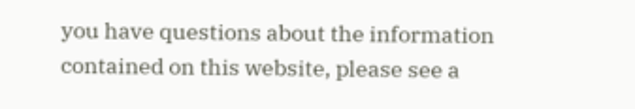you have questions about the information contained on this website, please see a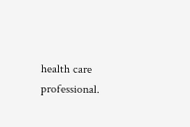health care professional.